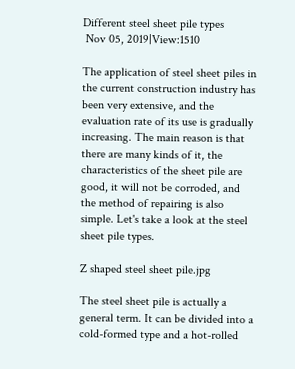Different steel sheet pile types
 Nov 05, 2019|View:1510

The application of steel sheet piles in the current construction industry has been very extensive, and the evaluation rate of its use is gradually increasing. The main reason is that there are many kinds of it, the characteristics of the sheet pile are good, it will not be corroded, and the method of repairing is also simple. Let's take a look at the steel sheet pile types.

Z shaped steel sheet pile.jpg

The steel sheet pile is actually a general term. It can be divided into a cold-formed type and a hot-rolled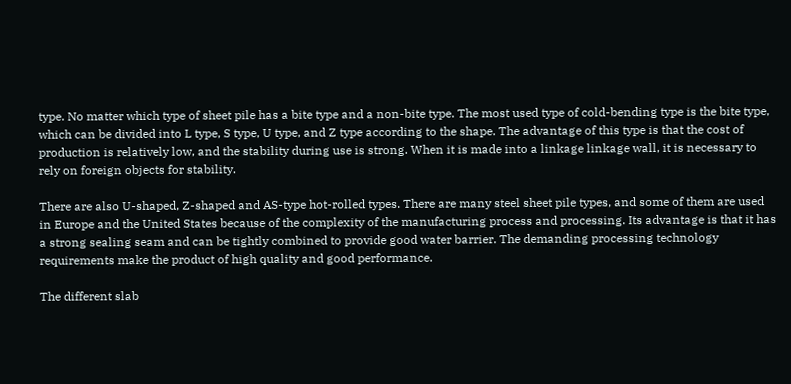type. No matter which type of sheet pile has a bite type and a non-bite type. The most used type of cold-bending type is the bite type, which can be divided into L type, S type, U type, and Z type according to the shape. The advantage of this type is that the cost of production is relatively low, and the stability during use is strong. When it is made into a linkage linkage wall, it is necessary to rely on foreign objects for stability.

There are also U-shaped, Z-shaped and AS-type hot-rolled types. There are many steel sheet pile types, and some of them are used in Europe and the United States because of the complexity of the manufacturing process and processing. Its advantage is that it has a strong sealing seam and can be tightly combined to provide good water barrier. The demanding processing technology requirements make the product of high quality and good performance.

The different slab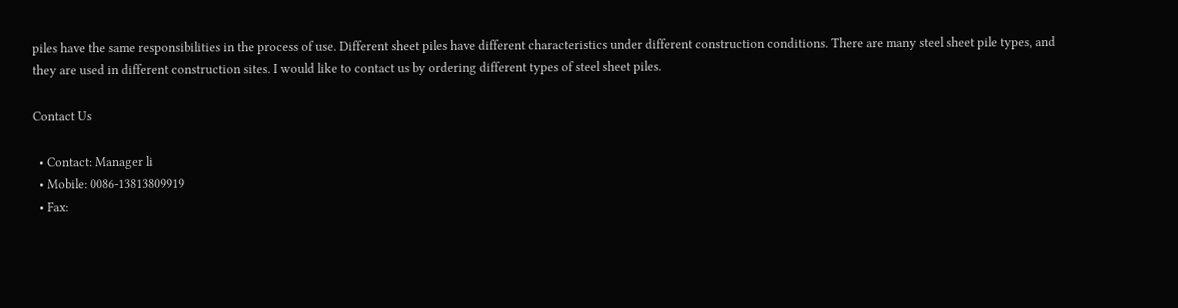piles have the same responsibilities in the process of use. Different sheet piles have different characteristics under different construction conditions. There are many steel sheet pile types, and they are used in different construction sites. I would like to contact us by ordering different types of steel sheet piles.

Contact Us

  • Contact: Manager li
  • Mobile: 0086-13813809919
  • Fax: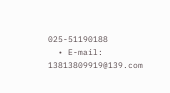025-51190188
  • E-mail: 13813809919@139.com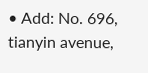• Add: No. 696, tianyin avenue,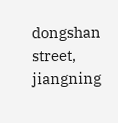dongshan street, jiangning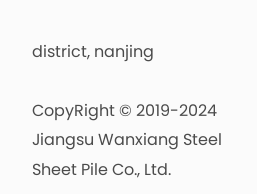district, nanjing

CopyRight © 2019-2024  Jiangsu Wanxiang Steel Sheet Pile Co., Ltd.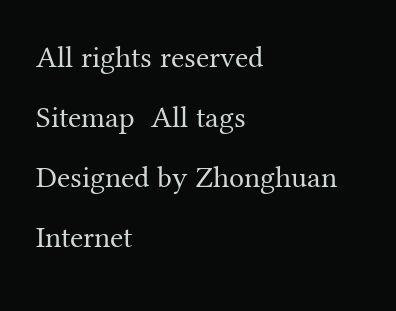All rights reserved     Sitemap  All tags   Designed by Zhonghuan Internet